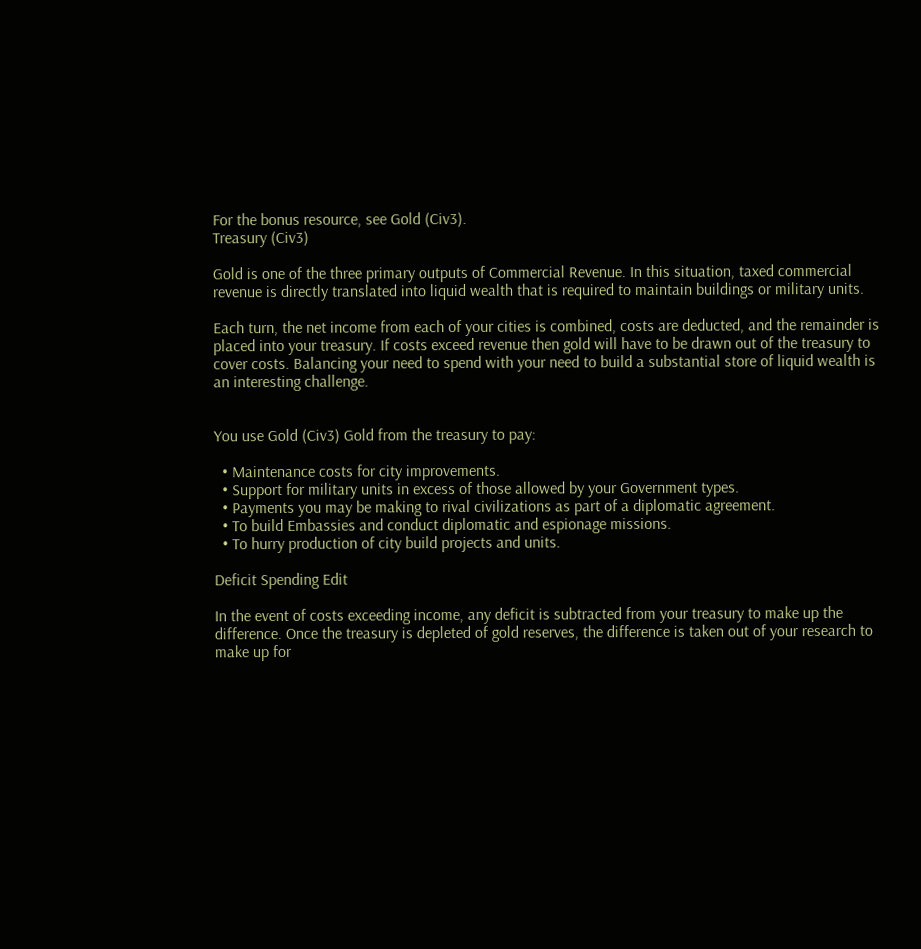For the bonus resource, see Gold (Civ3).
Treasury (Civ3)

Gold is one of the three primary outputs of Commercial Revenue. In this situation, taxed commercial revenue is directly translated into liquid wealth that is required to maintain buildings or military units.

Each turn, the net income from each of your cities is combined, costs are deducted, and the remainder is placed into your treasury. If costs exceed revenue then gold will have to be drawn out of the treasury to cover costs. Balancing your need to spend with your need to build a substantial store of liquid wealth is an interesting challenge.


You use Gold (Civ3) Gold from the treasury to pay:

  • Maintenance costs for city improvements.
  • Support for military units in excess of those allowed by your Government types.
  • Payments you may be making to rival civilizations as part of a diplomatic agreement.
  • To build Embassies and conduct diplomatic and espionage missions.
  • To hurry production of city build projects and units.

Deficit Spending Edit

In the event of costs exceeding income, any deficit is subtracted from your treasury to make up the difference. Once the treasury is depleted of gold reserves, the difference is taken out of your research to make up for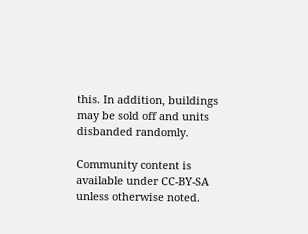this. In addition, buildings may be sold off and units disbanded randomly.

Community content is available under CC-BY-SA unless otherwise noted.